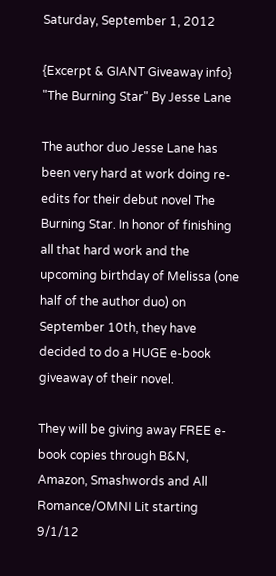Saturday, September 1, 2012

{Excerpt & GIANT Giveaway info} "The Burning Star" By Jesse Lane

The author duo Jesse Lane has been very hard at work doing re-edits for their debut novel The Burning Star. In honor of finishing all that hard work and the upcoming birthday of Melissa (one half of the author duo) on September 10th, they have decided to do a HUGE e-book giveaway of their novel.

They will be giving away FREE e-book copies through B&N, Amazon, Smashwords and All Romance/OMNI Lit starting 9/1/12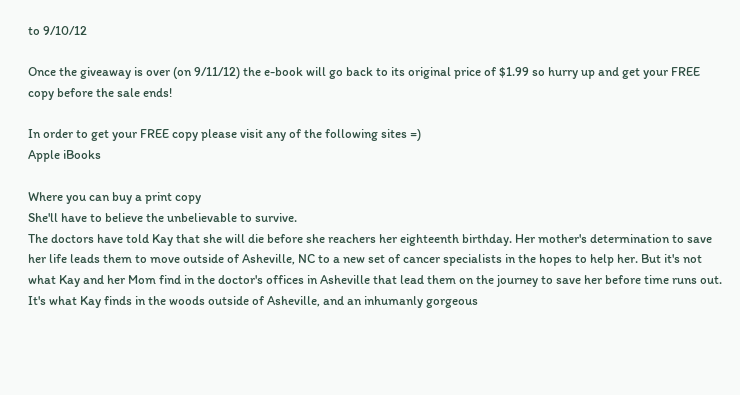to 9/10/12

Once the giveaway is over (on 9/11/12) the e-book will go back to its original price of $1.99 so hurry up and get your FREE copy before the sale ends!

In order to get your FREE copy please visit any of the following sites =)
Apple iBooks

Where you can buy a print copy
She'll have to believe the unbelievable to survive.
The doctors have told Kay that she will die before she reachers her eighteenth birthday. Her mother's determination to save her life leads them to move outside of Asheville, NC to a new set of cancer specialists in the hopes to help her. But it's not what Kay and her Mom find in the doctor's offices in Asheville that lead them on the journey to save her before time runs out. It's what Kay finds in the woods outside of Asheville, and an inhumanly gorgeous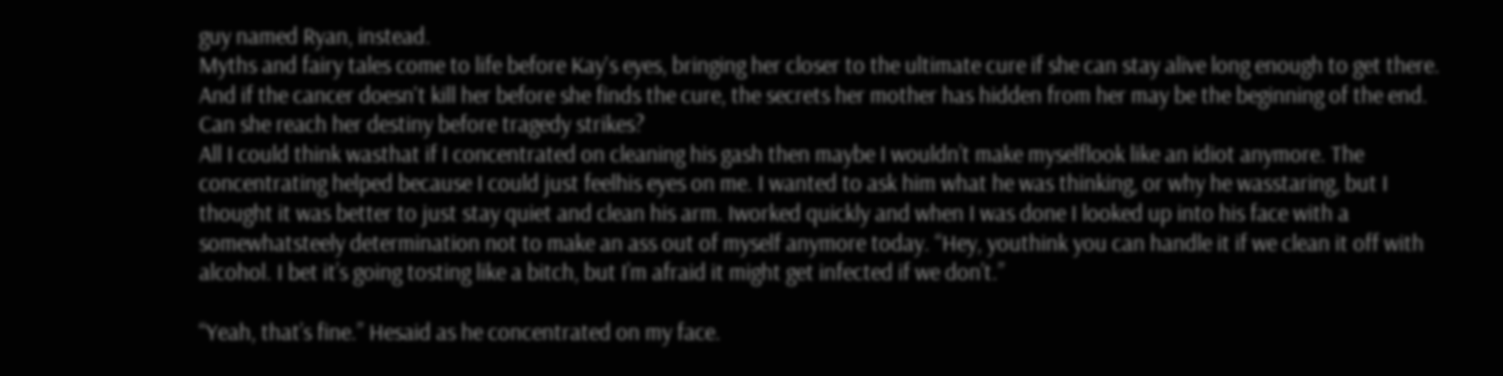guy named Ryan, instead.
Myths and fairy tales come to life before Kay's eyes, bringing her closer to the ultimate cure if she can stay alive long enough to get there. And if the cancer doesn't kill her before she finds the cure, the secrets her mother has hidden from her may be the beginning of the end.
Can she reach her destiny before tragedy strikes?
All I could think wasthat if I concentrated on cleaning his gash then maybe I wouldn’t make myselflook like an idiot anymore. The concentrating helped because I could just feelhis eyes on me. I wanted to ask him what he was thinking, or why he wasstaring, but I thought it was better to just stay quiet and clean his arm. Iworked quickly and when I was done I looked up into his face with a somewhatsteely determination not to make an ass out of myself anymore today. “Hey, youthink you can handle it if we clean it off with alcohol. I bet it’s going tosting like a bitch, but I’m afraid it might get infected if we don’t.”

“Yeah, that’s fine.” Hesaid as he concentrated on my face.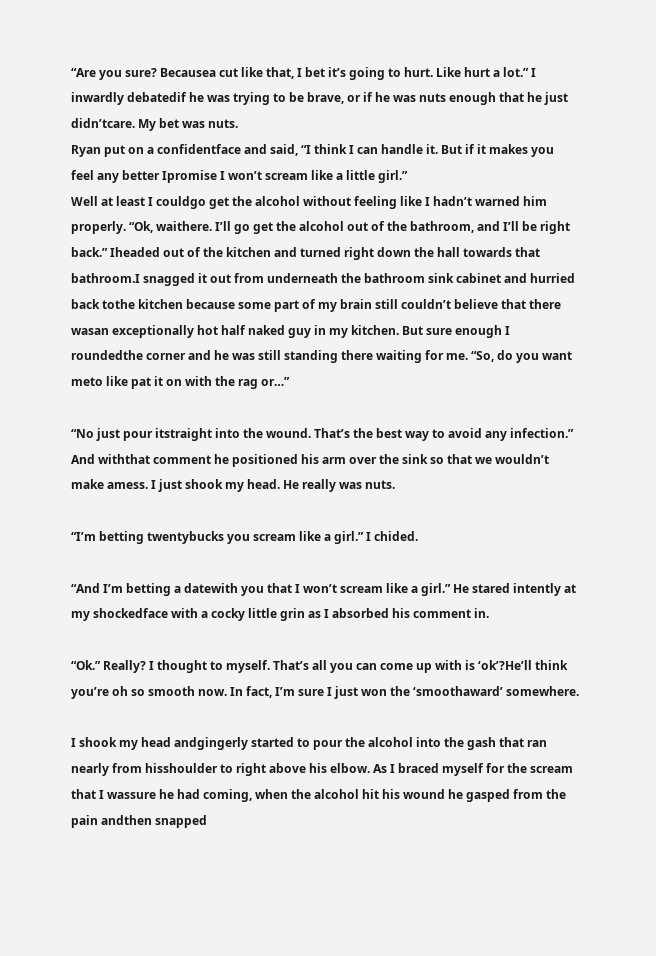“Are you sure? Becausea cut like that, I bet it’s going to hurt. Like hurt a lot.” I inwardly debatedif he was trying to be brave, or if he was nuts enough that he just didn’tcare. My bet was nuts.
Ryan put on a confidentface and said, “I think I can handle it. But if it makes you feel any better Ipromise I won’t scream like a little girl.”
Well at least I couldgo get the alcohol without feeling like I hadn’t warned him properly. “Ok, waithere. I’ll go get the alcohol out of the bathroom, and I’ll be right back.” Iheaded out of the kitchen and turned right down the hall towards that bathroom.I snagged it out from underneath the bathroom sink cabinet and hurried back tothe kitchen because some part of my brain still couldn’t believe that there wasan exceptionally hot half naked guy in my kitchen. But sure enough I roundedthe corner and he was still standing there waiting for me. “So, do you want meto like pat it on with the rag or…”

“No just pour itstraight into the wound. That’s the best way to avoid any infection.” And withthat comment he positioned his arm over the sink so that we wouldn’t make amess. I just shook my head. He really was nuts.

“I’m betting twentybucks you scream like a girl.” I chided.

“And I’m betting a datewith you that I won’t scream like a girl.” He stared intently at my shockedface with a cocky little grin as I absorbed his comment in.

“Ok.” Really? I thought to myself. That’s all you can come up with is ‘ok’?He’ll think you’re oh so smooth now. In fact, I’m sure I just won the ‘smoothaward’ somewhere.

I shook my head andgingerly started to pour the alcohol into the gash that ran nearly from hisshoulder to right above his elbow. As I braced myself for the scream that I wassure he had coming, when the alcohol hit his wound he gasped from the pain andthen snapped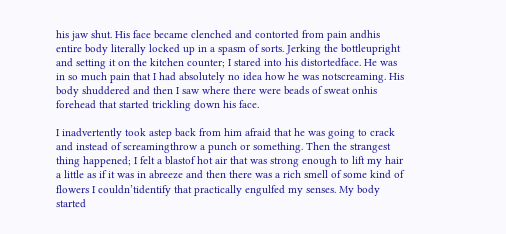his jaw shut. His face became clenched and contorted from pain andhis entire body literally locked up in a spasm of sorts. Jerking the bottleupright and setting it on the kitchen counter; I stared into his distortedface. He was in so much pain that I had absolutely no idea how he was notscreaming. His body shuddered and then I saw where there were beads of sweat onhis forehead that started trickling down his face.

I inadvertently took astep back from him afraid that he was going to crack and instead of screamingthrow a punch or something. Then the strangest thing happened; I felt a blastof hot air that was strong enough to lift my hair a little as if it was in abreeze and then there was a rich smell of some kind of flowers I couldn’tidentify that practically engulfed my senses. My body started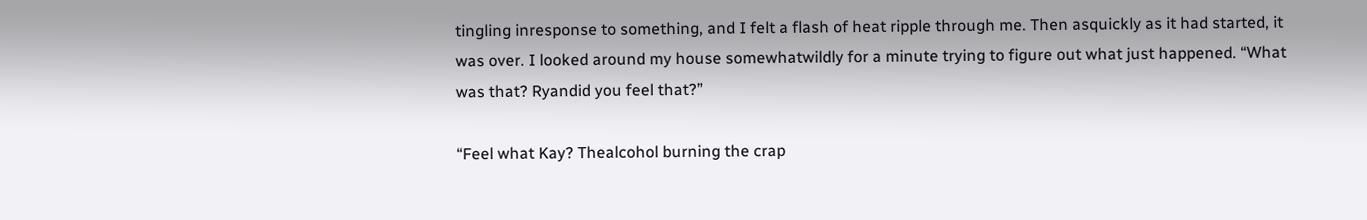tingling inresponse to something, and I felt a flash of heat ripple through me. Then asquickly as it had started, it was over. I looked around my house somewhatwildly for a minute trying to figure out what just happened. “What was that? Ryandid you feel that?”

“Feel what Kay? Thealcohol burning the crap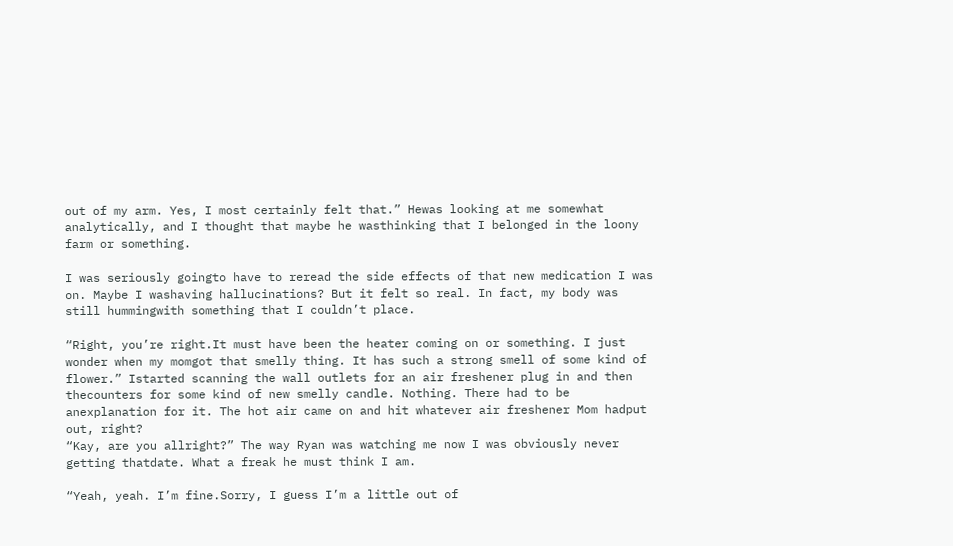out of my arm. Yes, I most certainly felt that.” Hewas looking at me somewhat analytically, and I thought that maybe he wasthinking that I belonged in the loony farm or something.

I was seriously goingto have to reread the side effects of that new medication I was on. Maybe I washaving hallucinations? But it felt so real. In fact, my body was still hummingwith something that I couldn’t place.

“Right, you’re right.It must have been the heater coming on or something. I just wonder when my momgot that smelly thing. It has such a strong smell of some kind of flower.” Istarted scanning the wall outlets for an air freshener plug in and then thecounters for some kind of new smelly candle. Nothing. There had to be anexplanation for it. The hot air came on and hit whatever air freshener Mom hadput out, right?
“Kay, are you allright?” The way Ryan was watching me now I was obviously never getting thatdate. What a freak he must think I am.

“Yeah, yeah. I’m fine.Sorry, I guess I’m a little out of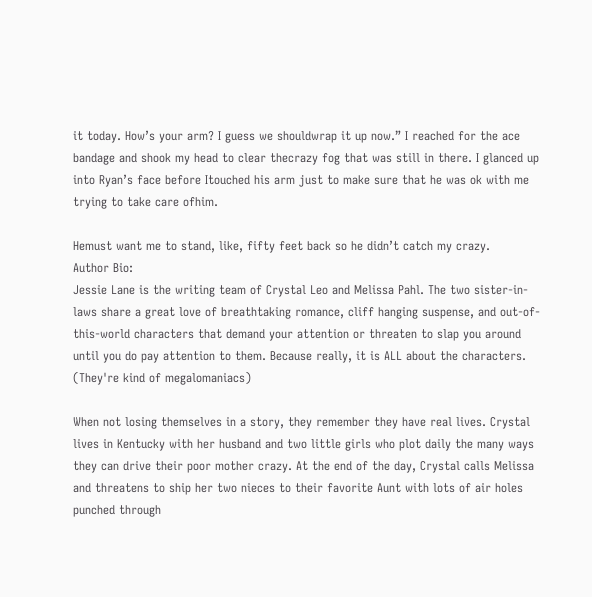it today. How’s your arm? I guess we shouldwrap it up now.” I reached for the ace bandage and shook my head to clear thecrazy fog that was still in there. I glanced up into Ryan’s face before Itouched his arm just to make sure that he was ok with me trying to take care ofhim.

Hemust want me to stand, like, fifty feet back so he didn’t catch my crazy.
Author Bio:
Jessie Lane is the writing team of Crystal Leo and Melissa Pahl. The two sister-in-laws share a great love of breathtaking romance, cliff hanging suspense, and out-of-this-world characters that demand your attention or threaten to slap you around until you do pay attention to them. Because really, it is ALL about the characters. (They're kind of megalomaniacs)

When not losing themselves in a story, they remember they have real lives. Crystal lives in Kentucky with her husband and two little girls who plot daily the many ways they can drive their poor mother crazy. At the end of the day, Crystal calls Melissa and threatens to ship her two nieces to their favorite Aunt with lots of air holes punched through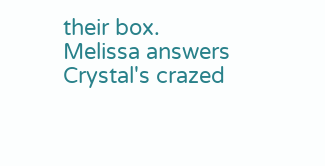their box. Melissa answers Crystal's crazed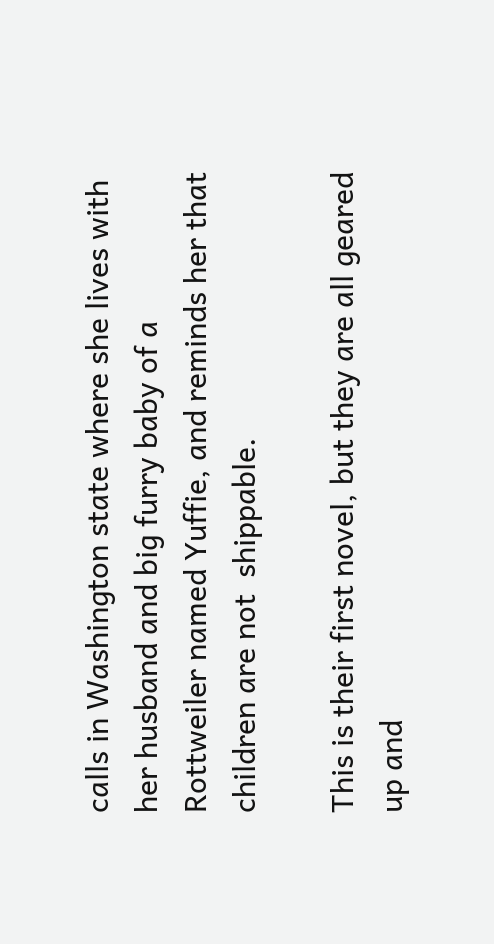calls in Washington state where she lives with her husband and big furry baby of a Rottweiler named Yuffie, and reminds her that children are not  shippable.

This is their first novel, but they are all geared up and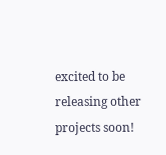excited to be releasing other projects soon!